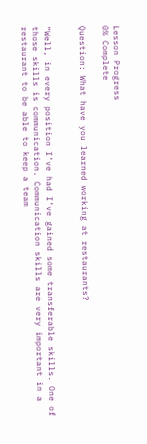Lesson Progress
0% Complete

Question: What have you learned working at restaurants?


“Well, in every position I’ve had I’ve gained some transferable skills. One of those skills is communication. Communication skills are very important in a restaurant to be able to keep a team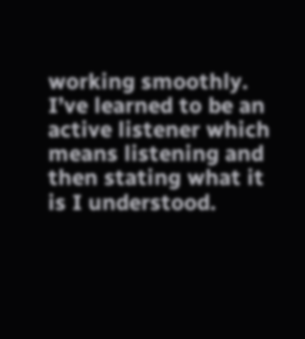working smoothly. I’ve learned to be an active listener which means listening and then stating what it is I understood.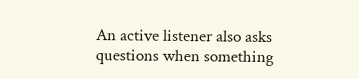An active listener also asks questions when something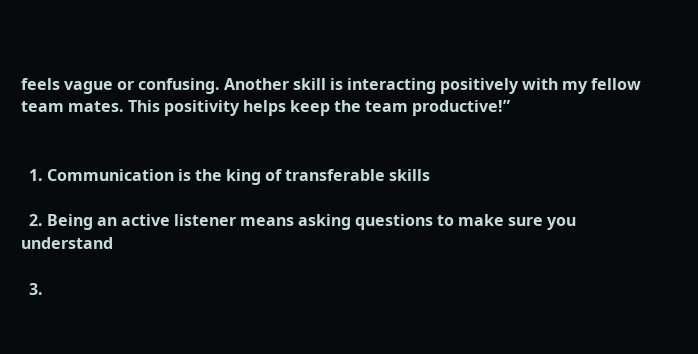feels vague or confusing. Another skill is interacting positively with my fellow team mates. This positivity helps keep the team productive!”


  1. Communication is the king of transferable skills

  2. Being an active listener means asking questions to make sure you understand

  3.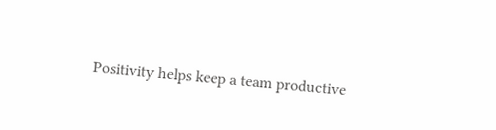Positivity helps keep a team productive